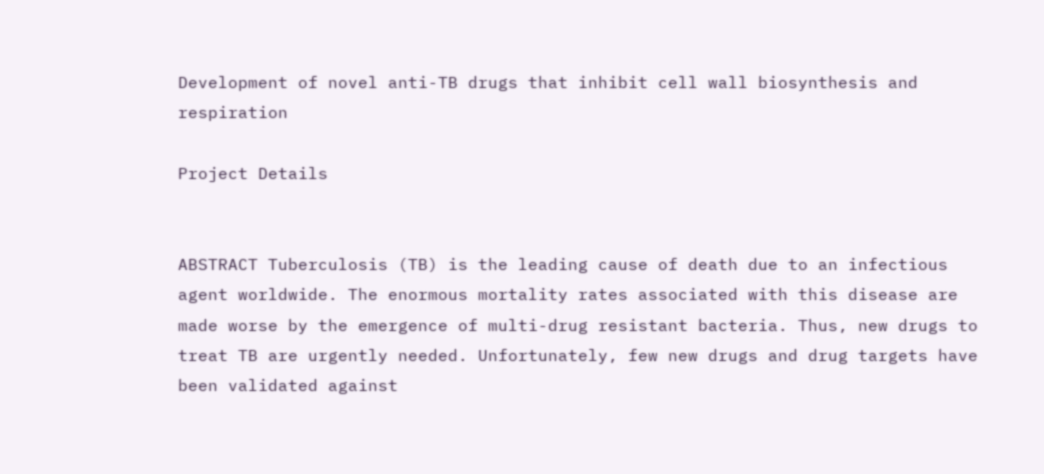Development of novel anti-TB drugs that inhibit cell wall biosynthesis and respiration

Project Details


ABSTRACT Tuberculosis (TB) is the leading cause of death due to an infectious agent worldwide. The enormous mortality rates associated with this disease are made worse by the emergence of multi-drug resistant bacteria. Thus, new drugs to treat TB are urgently needed. Unfortunately, few new drugs and drug targets have been validated against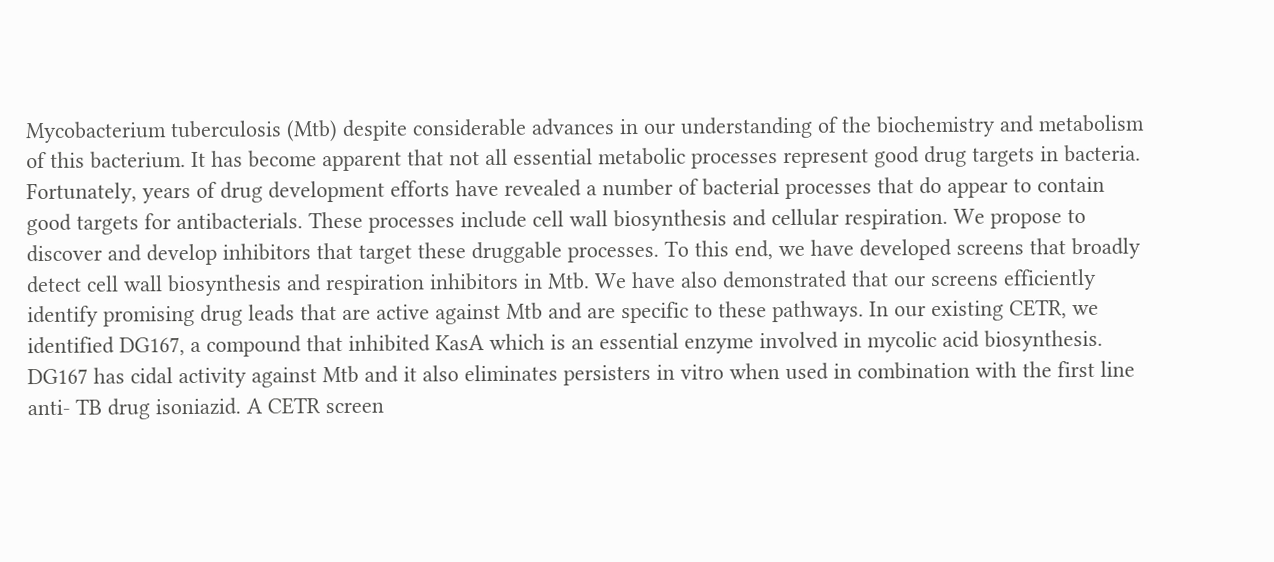Mycobacterium tuberculosis (Mtb) despite considerable advances in our understanding of the biochemistry and metabolism of this bacterium. It has become apparent that not all essential metabolic processes represent good drug targets in bacteria. Fortunately, years of drug development efforts have revealed a number of bacterial processes that do appear to contain good targets for antibacterials. These processes include cell wall biosynthesis and cellular respiration. We propose to discover and develop inhibitors that target these druggable processes. To this end, we have developed screens that broadly detect cell wall biosynthesis and respiration inhibitors in Mtb. We have also demonstrated that our screens efficiently identify promising drug leads that are active against Mtb and are specific to these pathways. In our existing CETR, we identified DG167, a compound that inhibited KasA which is an essential enzyme involved in mycolic acid biosynthesis. DG167 has cidal activity against Mtb and it also eliminates persisters in vitro when used in combination with the first line anti- TB drug isoniazid. A CETR screen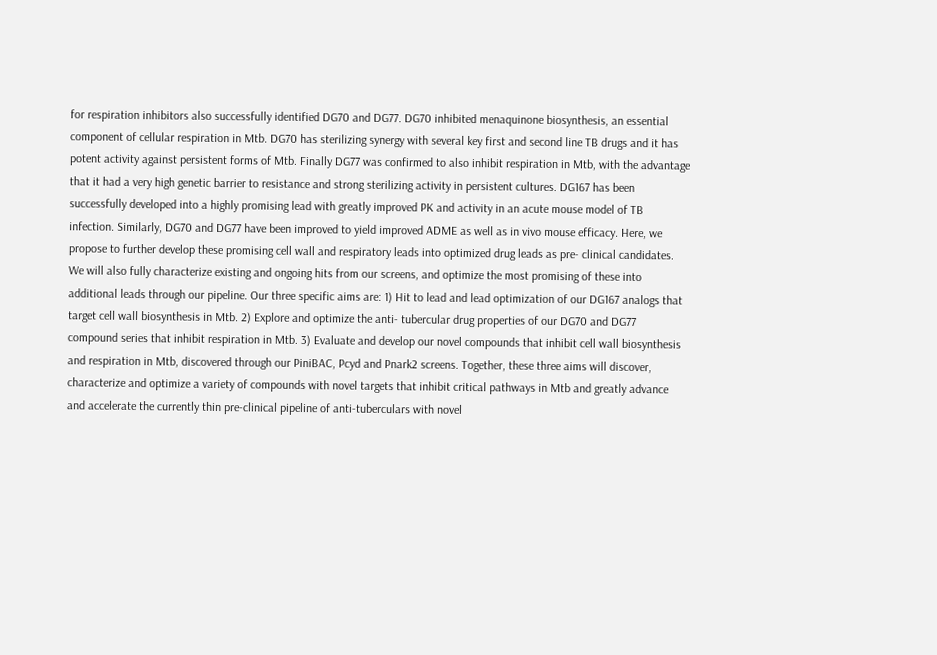for respiration inhibitors also successfully identified DG70 and DG77. DG70 inhibited menaquinone biosynthesis, an essential component of cellular respiration in Mtb. DG70 has sterilizing synergy with several key first and second line TB drugs and it has potent activity against persistent forms of Mtb. Finally DG77 was confirmed to also inhibit respiration in Mtb, with the advantage that it had a very high genetic barrier to resistance and strong sterilizing activity in persistent cultures. DG167 has been successfully developed into a highly promising lead with greatly improved PK and activity in an acute mouse model of TB infection. Similarly, DG70 and DG77 have been improved to yield improved ADME as well as in vivo mouse efficacy. Here, we propose to further develop these promising cell wall and respiratory leads into optimized drug leads as pre- clinical candidates. We will also fully characterize existing and ongoing hits from our screens, and optimize the most promising of these into additional leads through our pipeline. Our three specific aims are: 1) Hit to lead and lead optimization of our DG167 analogs that target cell wall biosynthesis in Mtb. 2) Explore and optimize the anti- tubercular drug properties of our DG70 and DG77 compound series that inhibit respiration in Mtb. 3) Evaluate and develop our novel compounds that inhibit cell wall biosynthesis and respiration in Mtb, discovered through our PiniBAC, Pcyd and Pnark2 screens. Together, these three aims will discover, characterize and optimize a variety of compounds with novel targets that inhibit critical pathways in Mtb and greatly advance and accelerate the currently thin pre-clinical pipeline of anti-tuberculars with novel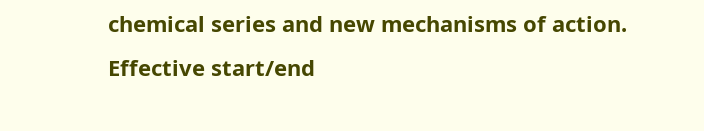chemical series and new mechanisms of action.
Effective start/end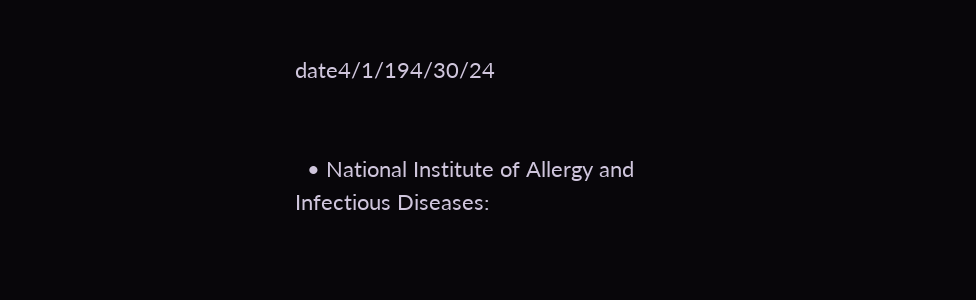date4/1/194/30/24


  • National Institute of Allergy and Infectious Diseases: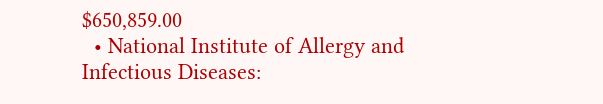$650,859.00
  • National Institute of Allergy and Infectious Diseases: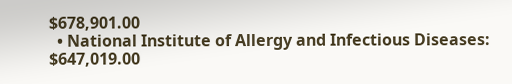$678,901.00
  • National Institute of Allergy and Infectious Diseases: $647,019.00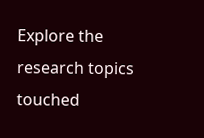Explore the research topics touched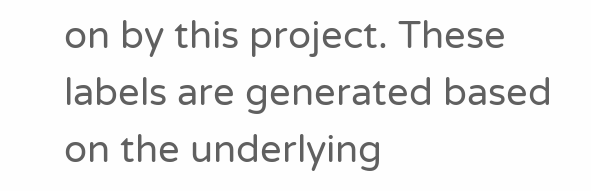on by this project. These labels are generated based on the underlying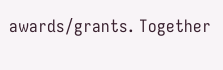awards/grants. Together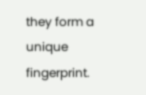they form a unique fingerprint.